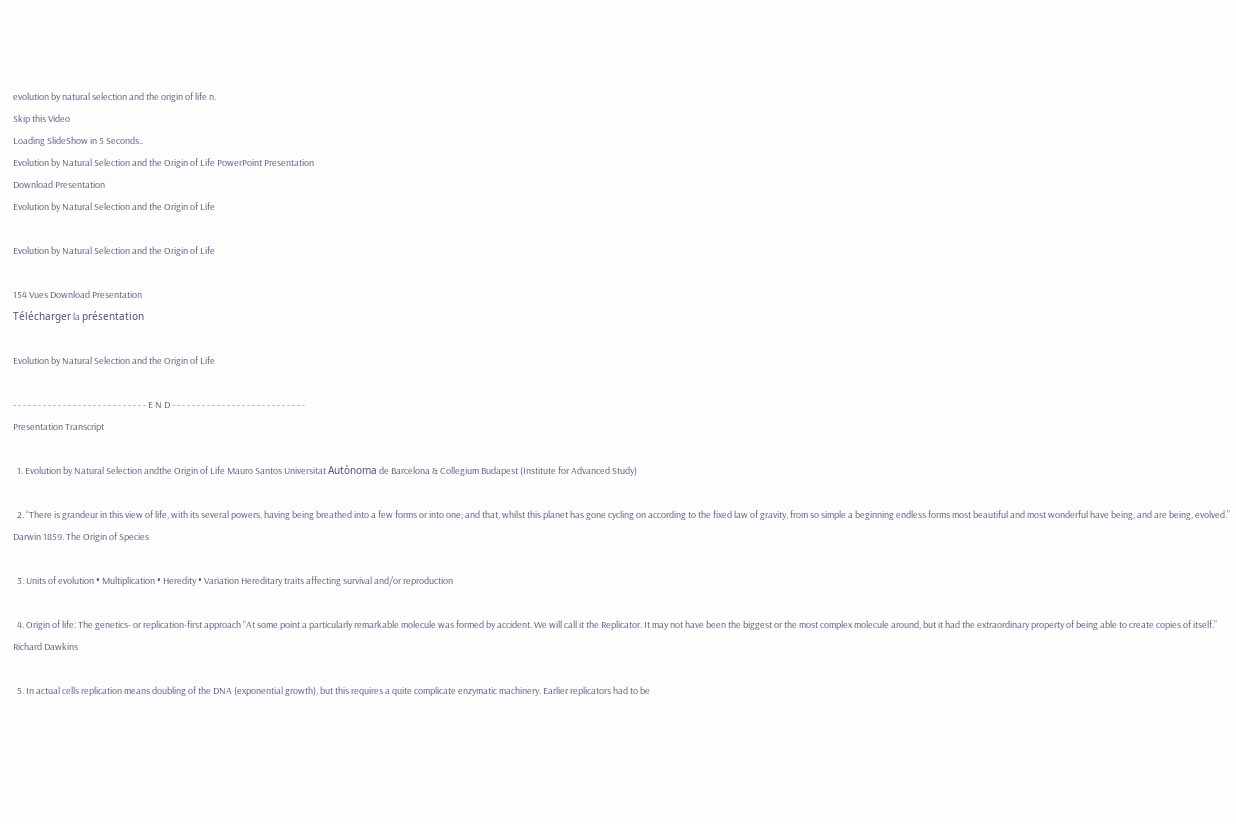evolution by natural selection and the origin of life n.
Skip this Video
Loading SlideShow in 5 Seconds..
Evolution by Natural Selection and the Origin of Life PowerPoint Presentation
Download Presentation
Evolution by Natural Selection and the Origin of Life

Evolution by Natural Selection and the Origin of Life

154 Vues Download Presentation
Télécharger la présentation

Evolution by Natural Selection and the Origin of Life

- - - - - - - - - - - - - - - - - - - - - - - - - - - E N D - - - - - - - - - - - - - - - - - - - - - - - - - - -
Presentation Transcript

  1. Evolution by Natural Selection andthe Origin of Life Mauro Santos Universitat Autònoma de Barcelona & Collegium Budapest (Institute for Advanced Study)

  2. “There is grandeur in this view of life, with its several powers, having being breathed into a few forms or into one; and that, whilst this planet has gone cycling on according to the fixed law of gravity, from so simple a beginning endless forms most beautiful and most wonderful have being, and are being, evolved.” Darwin 1859. The Origin of Species

  3. Units of evolution • Multiplication • Heredity • Variation Hereditary traits affecting survival and/or reproduction

  4. Origin of life: The genetics- or replication-first approach “At some point a particularly remarkable molecule was formed by accident. We will call it the Replicator. It may not have been the biggest or the most complex molecule around, but it had the extraordinary property of being able to create copies of itself.” Richard Dawkins

  5. In actual cells replication means doubling of the DNA (exponential growth), but this requires a quite complicate enzymatic machinery. Earlier replicators had to be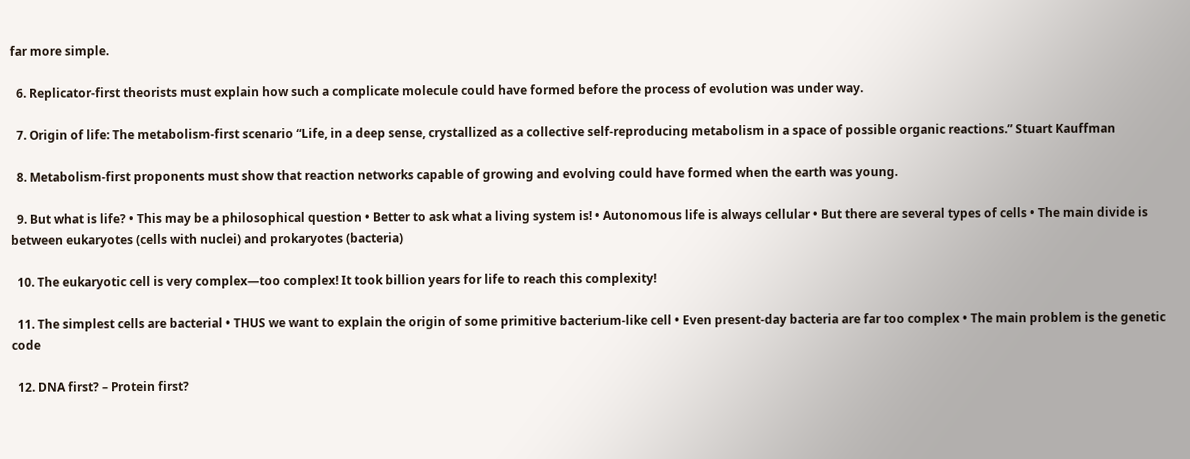far more simple.

  6. Replicator-first theorists must explain how such a complicate molecule could have formed before the process of evolution was under way.

  7. Origin of life: The metabolism-first scenario “Life, in a deep sense, crystallized as a collective self-reproducing metabolism in a space of possible organic reactions.” Stuart Kauffman

  8. Metabolism-first proponents must show that reaction networks capable of growing and evolving could have formed when the earth was young.

  9. But what is life? • This may be a philosophical question • Better to ask what a living system is! • Autonomous life is always cellular • But there are several types of cells • The main divide is between eukaryotes (cells with nuclei) and prokaryotes (bacteria)

  10. The eukaryotic cell is very complex—too complex! It took billion years for life to reach this complexity!

  11. The simplest cells are bacterial • THUS we want to explain the origin of some primitive bacterium-like cell • Even present-day bacteria are far too complex • The main problem is the genetic code

  12. DNA first? – Protein first?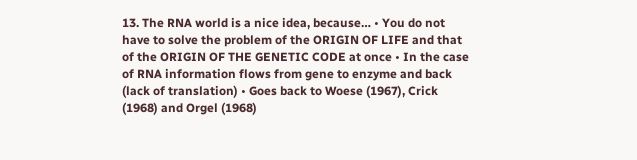13. The RNA world is a nice idea, because… • You do not have to solve the problem of the ORIGIN OF LIFE and that of the ORIGIN OF THE GENETIC CODE at once • In the case of RNA information flows from gene to enzyme and back (lack of translation) • Goes back to Woese (1967), Crick (1968) and Orgel (1968)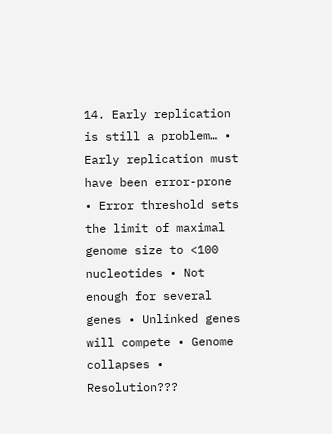14. Early replication is still a problem… • Early replication must have been error-prone • Error threshold sets the limit of maximal genome size to <100 nucleotides • Not enough for several genes • Unlinked genes will compete • Genome collapses • Resolution???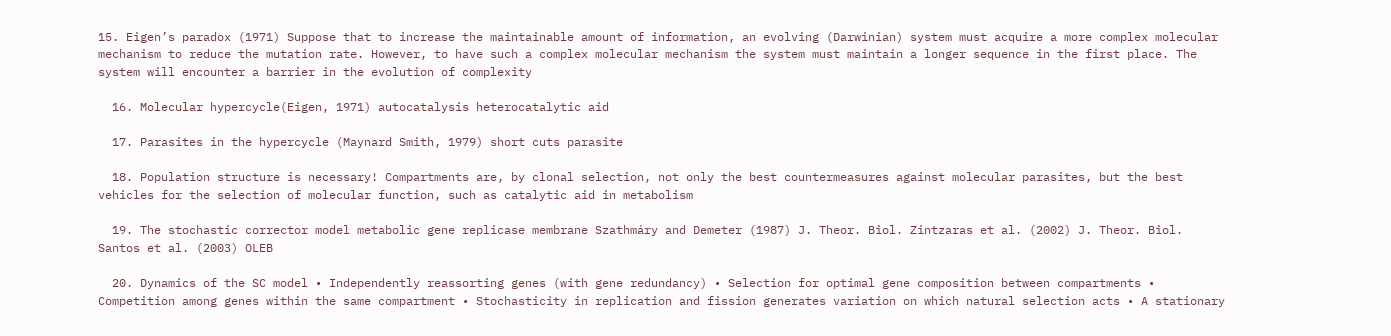15. Eigen’s paradox (1971) Suppose that to increase the maintainable amount of information, an evolving (Darwinian) system must acquire a more complex molecular mechanism to reduce the mutation rate. However, to have such a complex molecular mechanism the system must maintain a longer sequence in the first place. The system will encounter a barrier in the evolution of complexity

  16. Molecular hypercycle(Eigen, 1971) autocatalysis heterocatalytic aid

  17. Parasites in the hypercycle (Maynard Smith, 1979) short cuts parasite

  18. Population structure is necessary! Compartments are, by clonal selection, not only the best countermeasures against molecular parasites, but the best vehicles for the selection of molecular function, such as catalytic aid in metabolism

  19. The stochastic corrector model metabolic gene replicase membrane Szathmáry and Demeter (1987) J. Theor. Biol. Zintzaras et al. (2002) J. Theor. Biol. Santos et al. (2003) OLEB

  20. Dynamics of the SC model • Independently reassorting genes (with gene redundancy) • Selection for optimal gene composition between compartments • Competition among genes within the same compartment • Stochasticity in replication and fission generates variation on which natural selection acts • A stationary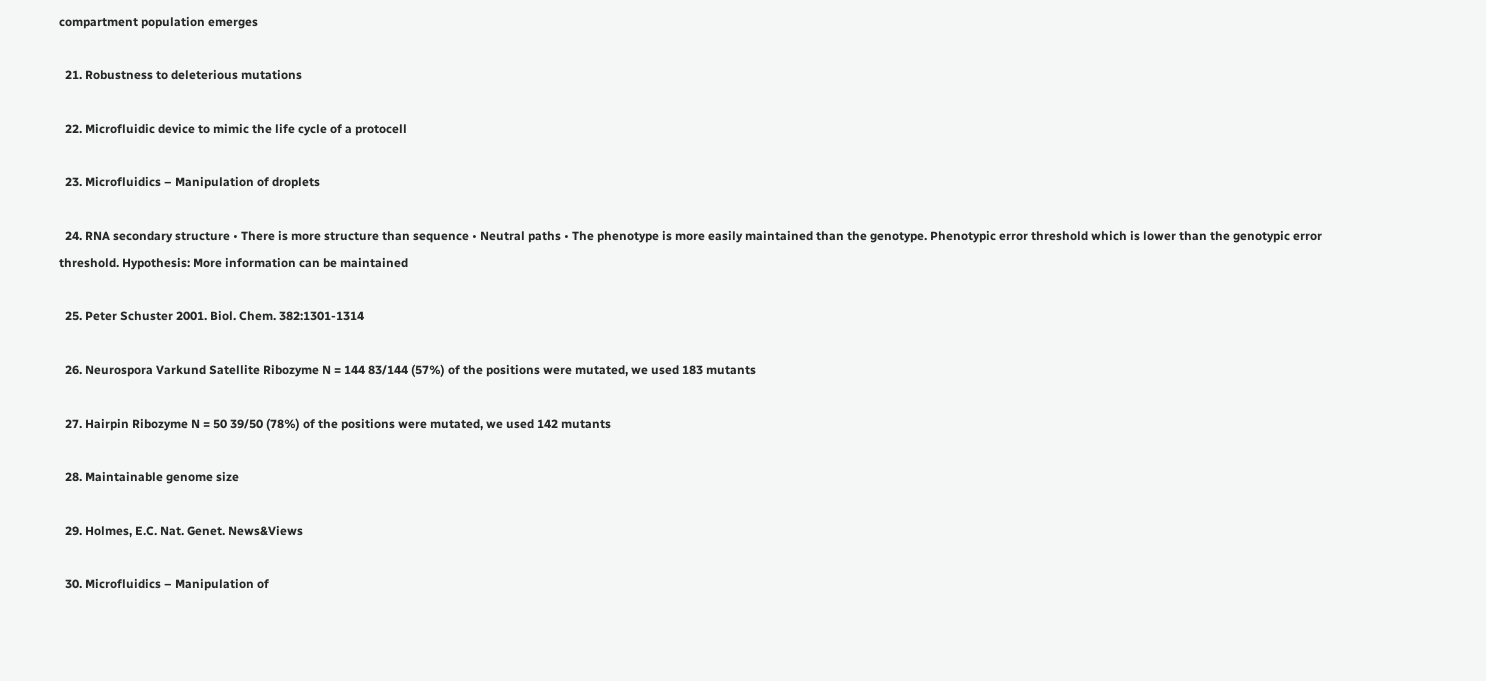compartment population emerges

  21. Robustness to deleterious mutations

  22. Microfluidic device to mimic the life cycle of a protocell

  23. Microfluidics – Manipulation of droplets

  24. RNA secondary structure • There is more structure than sequence • Neutral paths • The phenotype is more easily maintained than the genotype. Phenotypic error threshold which is lower than the genotypic error threshold. Hypothesis: More information can be maintained

  25. Peter Schuster 2001. Biol. Chem. 382:1301-1314

  26. Neurospora Varkund Satellite Ribozyme N = 144 83/144 (57%) of the positions were mutated, we used 183 mutants

  27. Hairpin Ribozyme N = 50 39/50 (78%) of the positions were mutated, we used 142 mutants

  28. Maintainable genome size

  29. Holmes, E.C. Nat. Genet. News&Views

  30. Microfluidics – Manipulation of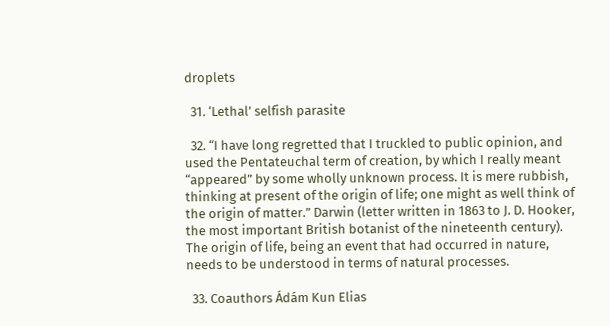droplets

  31. ‘Lethal’ selfish parasite

  32. “I have long regretted that I truckled to public opinion, and used the Pentateuchal term of creation, by which I really meant “appeared” by some wholly unknown process. It is mere rubbish, thinking at present of the origin of life; one might as well think of the origin of matter.” Darwin (letter written in 1863 to J. D. Hooker, the most important British botanist of the nineteenth century). The origin of life, being an event that had occurred in nature, needs to be understood in terms of natural processes.

  33. Coauthors Ádám Kun Elias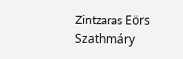Zintzaras Eörs Szathmáry